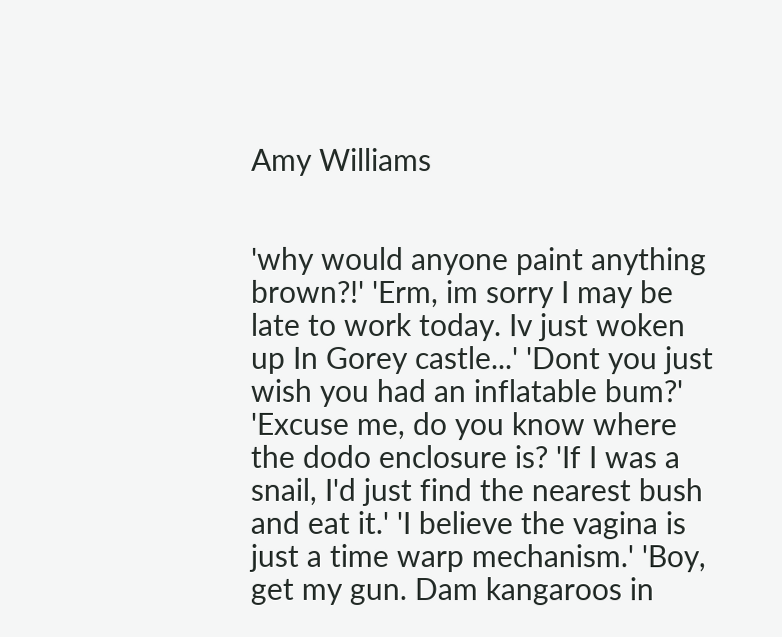Amy Williams


'why would anyone paint anything brown?!' 'Erm, im sorry I may be late to work today. Iv just woken up In Gorey castle...' 'Dont you just wish you had an inflatable bum?' 'Excuse me, do you know where the dodo enclosure is? 'If I was a snail, I'd just find the nearest bush and eat it.' 'I believe the vagina is just a time warp mechanism.' 'Boy, get my gun. Dam kangaroos in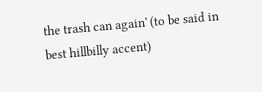the trash can again' (to be said in best hillbilly accent)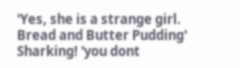'Yes, she is a strange girl. Bread and Butter Pudding' Sharking! 'you dont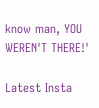know man, YOU WEREN'T THERE!'

Latest Insta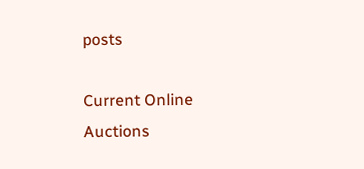posts

Current Online Auctions